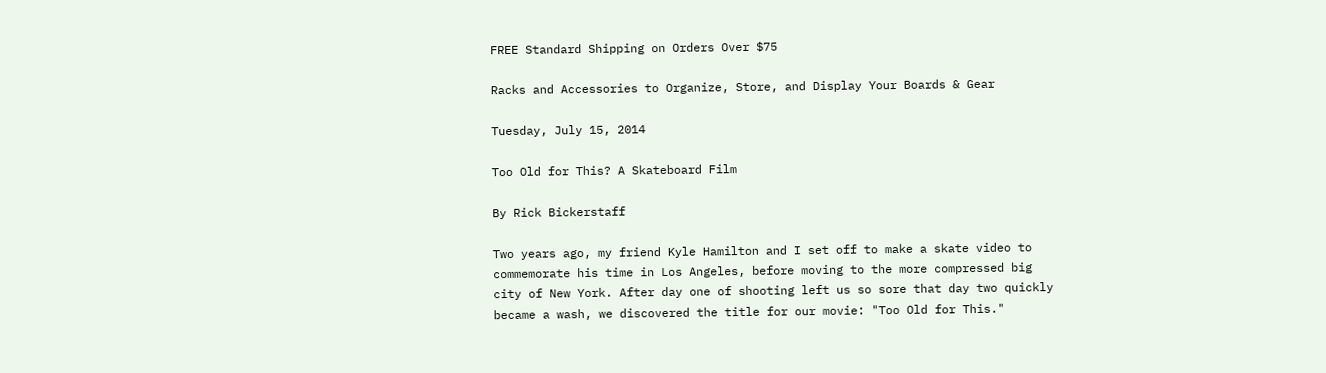FREE Standard Shipping on Orders Over $75

Racks and Accessories to Organize, Store, and Display Your Boards & Gear

Tuesday, July 15, 2014

Too Old for This? A Skateboard Film

By Rick Bickerstaff

Two years ago, my friend Kyle Hamilton and I set off to make a skate video to commemorate his time in Los Angeles, before moving to the more compressed big city of New York. After day one of shooting left us so sore that day two quickly became a wash, we discovered the title for our movie: "Too Old for This."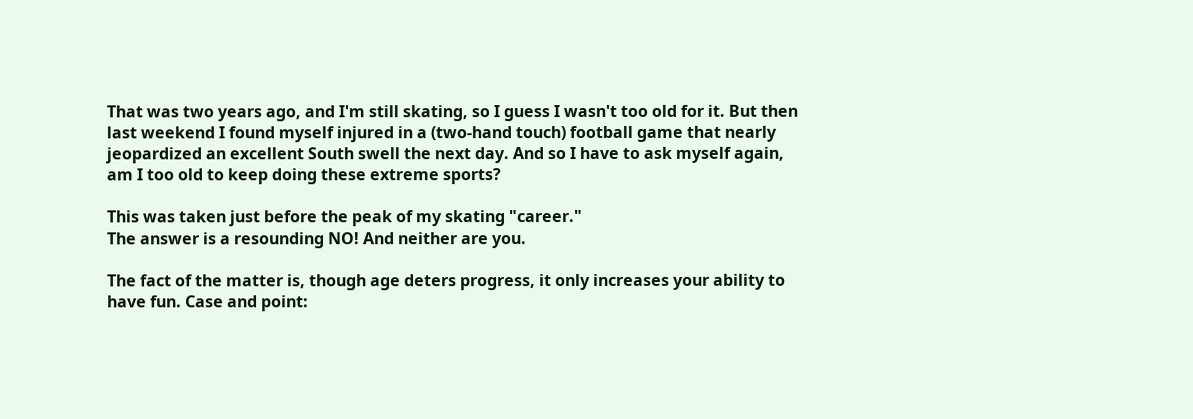That was two years ago, and I'm still skating, so I guess I wasn't too old for it. But then last weekend I found myself injured in a (two-hand touch) football game that nearly jeopardized an excellent South swell the next day. And so I have to ask myself again, am I too old to keep doing these extreme sports?

This was taken just before the peak of my skating "career."
The answer is a resounding NO! And neither are you.

The fact of the matter is, though age deters progress, it only increases your ability to have fun. Case and point: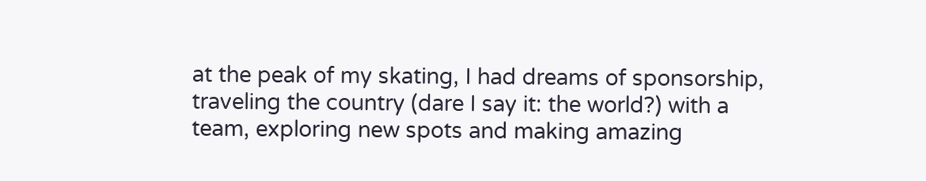at the peak of my skating, I had dreams of sponsorship, traveling the country (dare I say it: the world?) with a team, exploring new spots and making amazing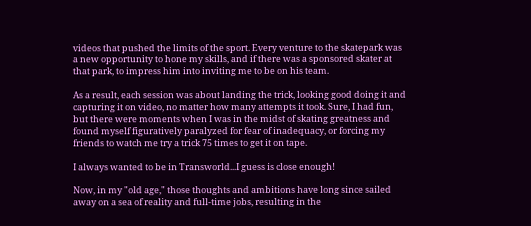videos that pushed the limits of the sport. Every venture to the skatepark was a new opportunity to hone my skills, and if there was a sponsored skater at that park, to impress him into inviting me to be on his team.

As a result, each session was about landing the trick, looking good doing it and capturing it on video, no matter how many attempts it took. Sure, I had fun, but there were moments when I was in the midst of skating greatness and found myself figuratively paralyzed for fear of inadequacy, or forcing my friends to watch me try a trick 75 times to get it on tape.

I always wanted to be in Transworld...I guess is close enough!

Now, in my "old age," those thoughts and ambitions have long since sailed away on a sea of reality and full-time jobs, resulting in the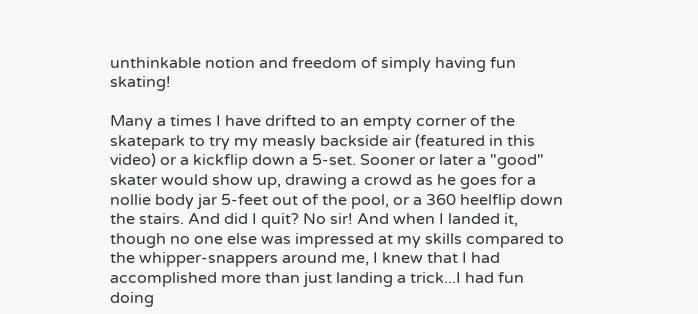unthinkable notion and freedom of simply having fun skating!

Many a times I have drifted to an empty corner of the skatepark to try my measly backside air (featured in this video) or a kickflip down a 5-set. Sooner or later a "good" skater would show up, drawing a crowd as he goes for a nollie body jar 5-feet out of the pool, or a 360 heelflip down the stairs. And did I quit? No sir! And when I landed it, though no one else was impressed at my skills compared to the whipper-snappers around me, I knew that I had accomplished more than just landing a trick...I had fun doing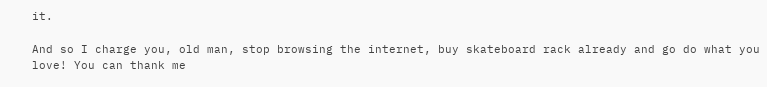it.

And so I charge you, old man, stop browsing the internet, buy skateboard rack already and go do what you love! You can thank me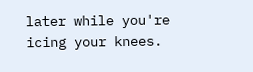later while you're icing your knees.